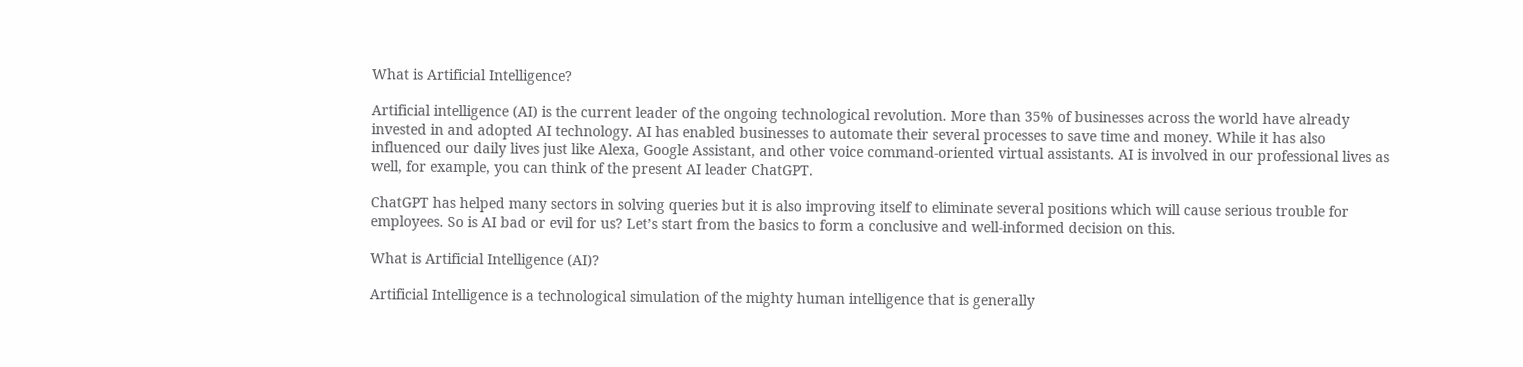What is Artificial Intelligence?

Artificial intelligence (AI) is the current leader of the ongoing technological revolution. More than 35% of businesses across the world have already invested in and adopted AI technology. AI has enabled businesses to automate their several processes to save time and money. While it has also influenced our daily lives just like Alexa, Google Assistant, and other voice command-oriented virtual assistants. AI is involved in our professional lives as well, for example, you can think of the present AI leader ChatGPT.

ChatGPT has helped many sectors in solving queries but it is also improving itself to eliminate several positions which will cause serious trouble for employees. So is AI bad or evil for us? Let’s start from the basics to form a conclusive and well-informed decision on this.

What is Artificial Intelligence (AI)?

Artificial Intelligence is a technological simulation of the mighty human intelligence that is generally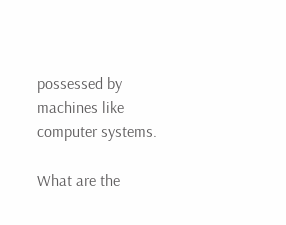possessed by machines like computer systems.

What are the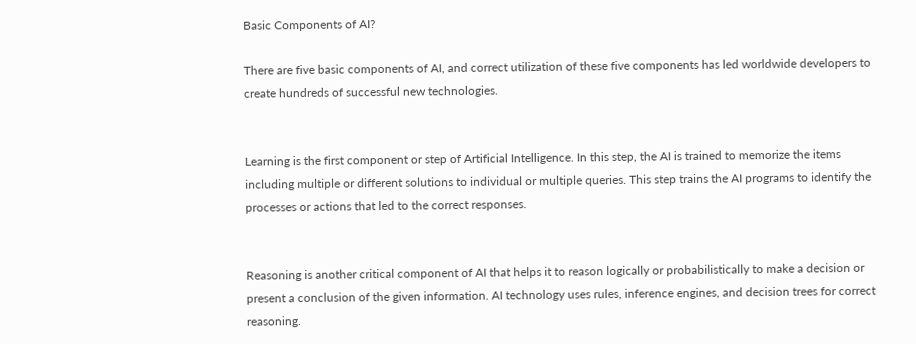Basic Components of AI?

There are five basic components of AI, and correct utilization of these five components has led worldwide developers to create hundreds of successful new technologies.


Learning is the first component or step of Artificial Intelligence. In this step, the AI is trained to memorize the items including multiple or different solutions to individual or multiple queries. This step trains the AI programs to identify the processes or actions that led to the correct responses.


Reasoning is another critical component of AI that helps it to reason logically or probabilistically to make a decision or present a conclusion of the given information. AI technology uses rules, inference engines, and decision trees for correct reasoning.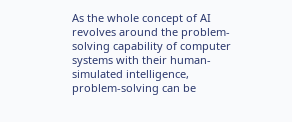As the whole concept of AI revolves around the problem-solving capability of computer systems with their human-simulated intelligence, problem-solving can be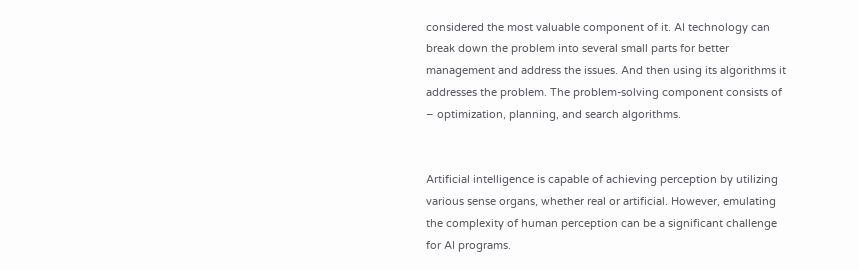considered the most valuable component of it. AI technology can break down the problem into several small parts for better management and address the issues. And then using its algorithms it addresses the problem. The problem-solving component consists of – optimization, planning, and search algorithms.


Artificial intelligence is capable of achieving perception by utilizing various sense organs, whether real or artificial. However, emulating the complexity of human perception can be a significant challenge for AI programs.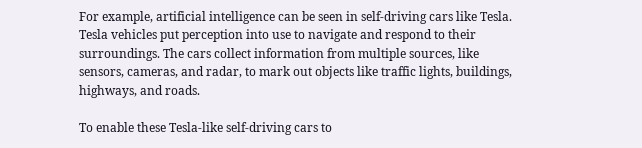For example, artificial intelligence can be seen in self-driving cars like Tesla. Tesla vehicles put perception into use to navigate and respond to their surroundings. The cars collect information from multiple sources, like sensors, cameras, and radar, to mark out objects like traffic lights, buildings, highways, and roads.

To enable these Tesla-like self-driving cars to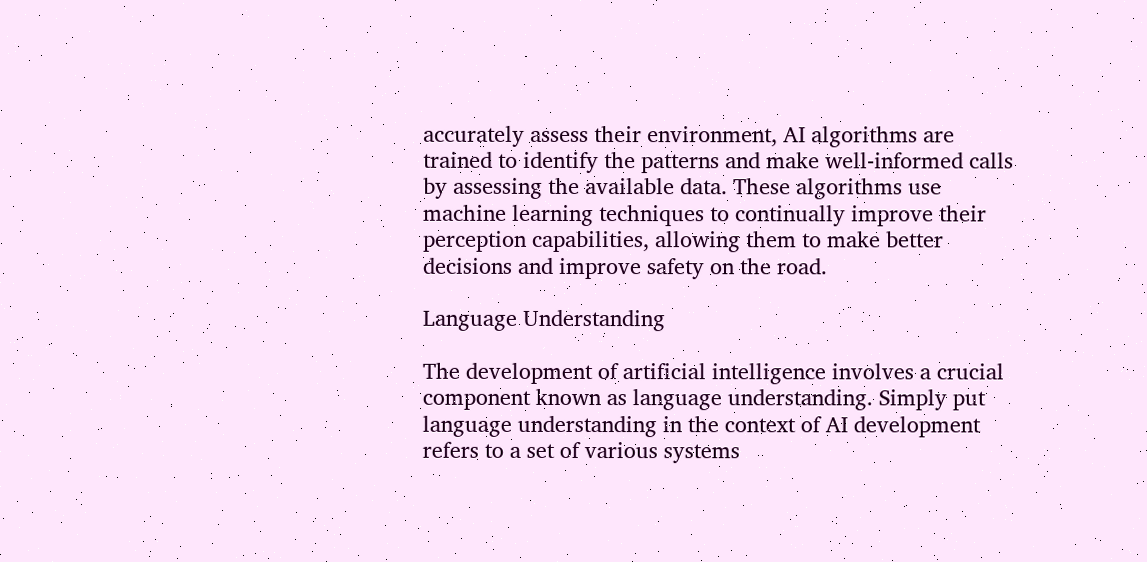accurately assess their environment, AI algorithms are trained to identify the patterns and make well-informed calls by assessing the available data. These algorithms use machine learning techniques to continually improve their perception capabilities, allowing them to make better decisions and improve safety on the road.

Language Understanding

The development of artificial intelligence involves a crucial component known as language understanding. Simply put language understanding in the context of AI development refers to a set of various systems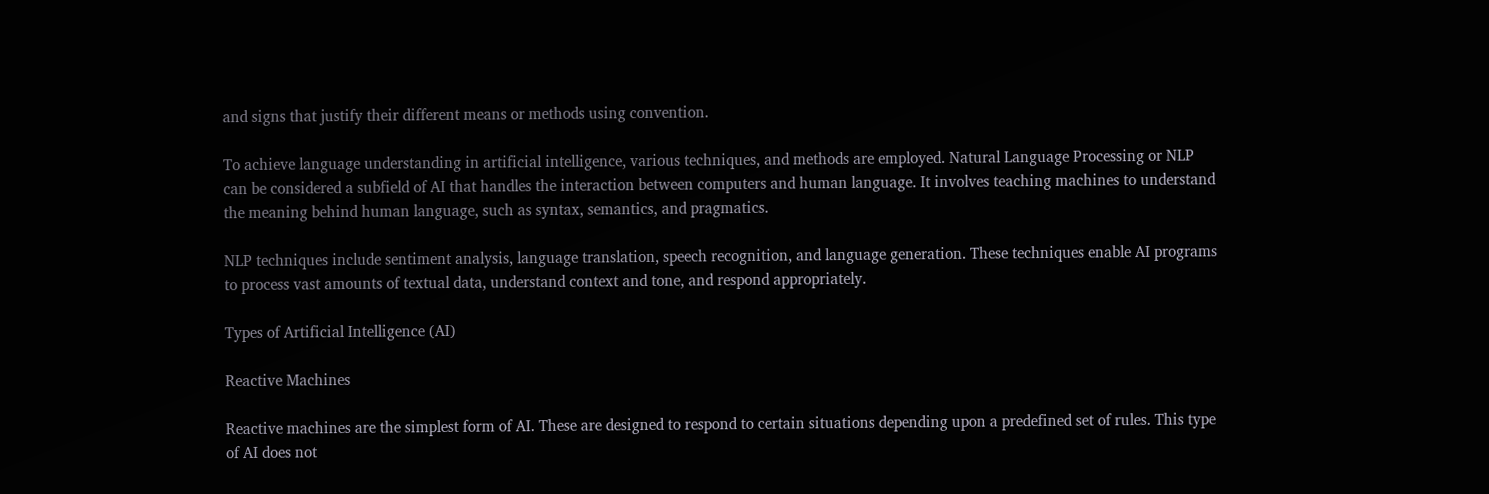and signs that justify their different means or methods using convention.

To achieve language understanding in artificial intelligence, various techniques, and methods are employed. Natural Language Processing or NLP can be considered a subfield of AI that handles the interaction between computers and human language. It involves teaching machines to understand the meaning behind human language, such as syntax, semantics, and pragmatics.

NLP techniques include sentiment analysis, language translation, speech recognition, and language generation. These techniques enable AI programs to process vast amounts of textual data, understand context and tone, and respond appropriately.

Types of Artificial Intelligence (AI)

Reactive Machines

Reactive machines are the simplest form of AI. These are designed to respond to certain situations depending upon a predefined set of rules. This type of AI does not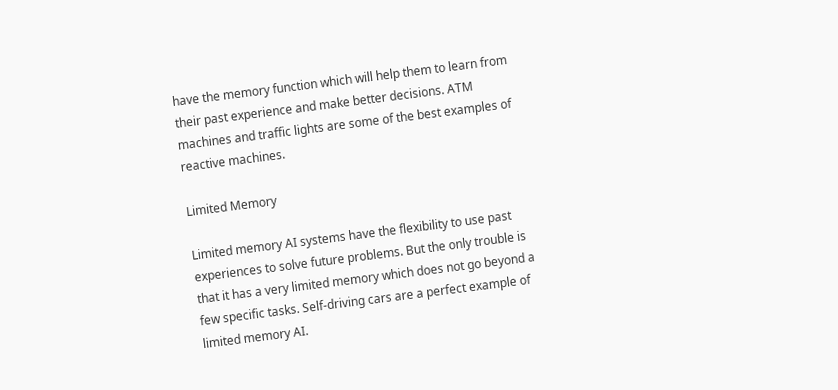have the memory function which will help them to learn from their past experience and make better decisions. ATM machines and traffic lights are some of the best examples of reactive machines.

Limited Memory

Limited memory AI systems have the flexibility to use past experiences to solve future problems. But the only trouble is that it has a very limited memory which does not go beyond a few specific tasks. Self-driving cars are a perfect example of limited memory AI.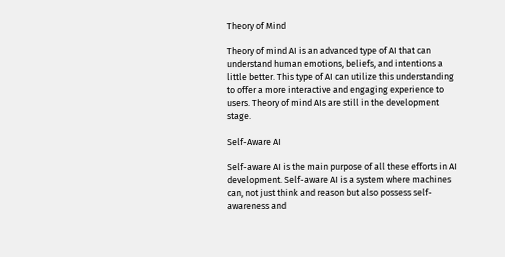Theory of Mind

Theory of mind AI is an advanced type of AI that can understand human emotions, beliefs, and intentions a little better. This type of AI can utilize this understanding to offer a more interactive and engaging experience to users. Theory of mind AIs are still in the development stage.

Self-Aware AI

Self-aware AI is the main purpose of all these efforts in AI development. Self-aware AI is a system where machines can, not just think and reason but also possess self-awareness and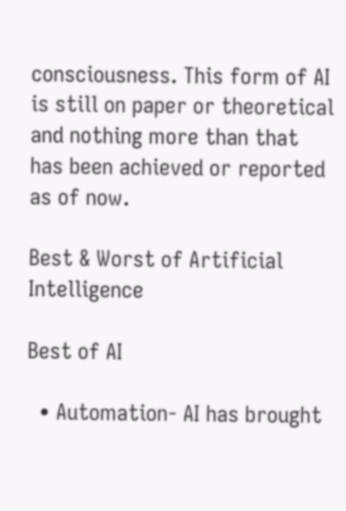consciousness. This form of AI is still on paper or theoretical and nothing more than that has been achieved or reported as of now.

Best & Worst of Artificial Intelligence

Best of AI

  • Automation- AI has brought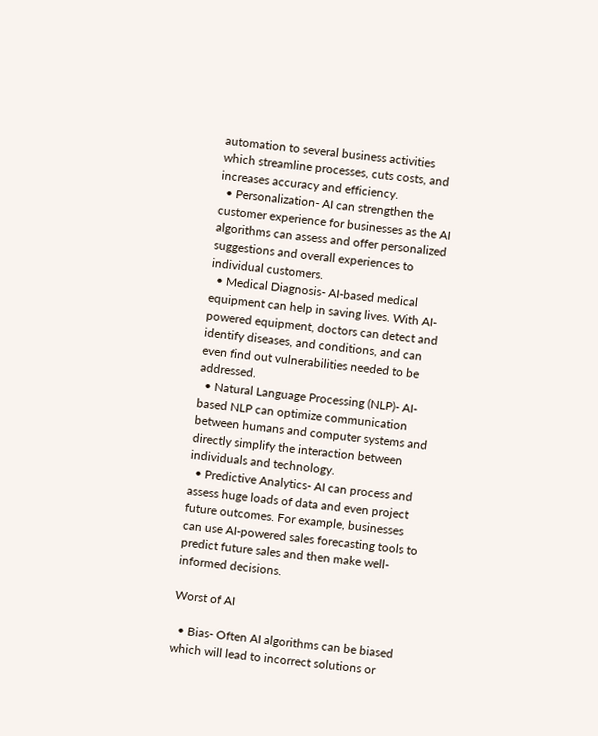automation to several business activities which streamline processes, cuts costs, and increases accuracy and efficiency.
  • Personalization- AI can strengthen the customer experience for businesses as the AI algorithms can assess and offer personalized suggestions and overall experiences to individual customers.
  • Medical Diagnosis- AI-based medical equipment can help in saving lives. With AI-powered equipment, doctors can detect and identify diseases, and conditions, and can even find out vulnerabilities needed to be addressed.
  • Natural Language Processing (NLP)- AI-based NLP can optimize communication between humans and computer systems and directly simplify the interaction between individuals and technology.
  • Predictive Analytics- AI can process and assess huge loads of data and even project future outcomes. For example, businesses can use AI-powered sales forecasting tools to predict future sales and then make well-informed decisions.

Worst of AI

  • Bias- Often AI algorithms can be biased which will lead to incorrect solutions or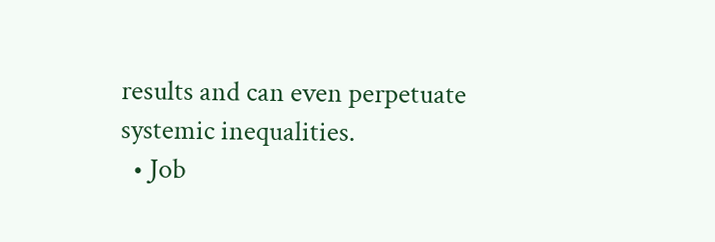results and can even perpetuate systemic inequalities.
  • Job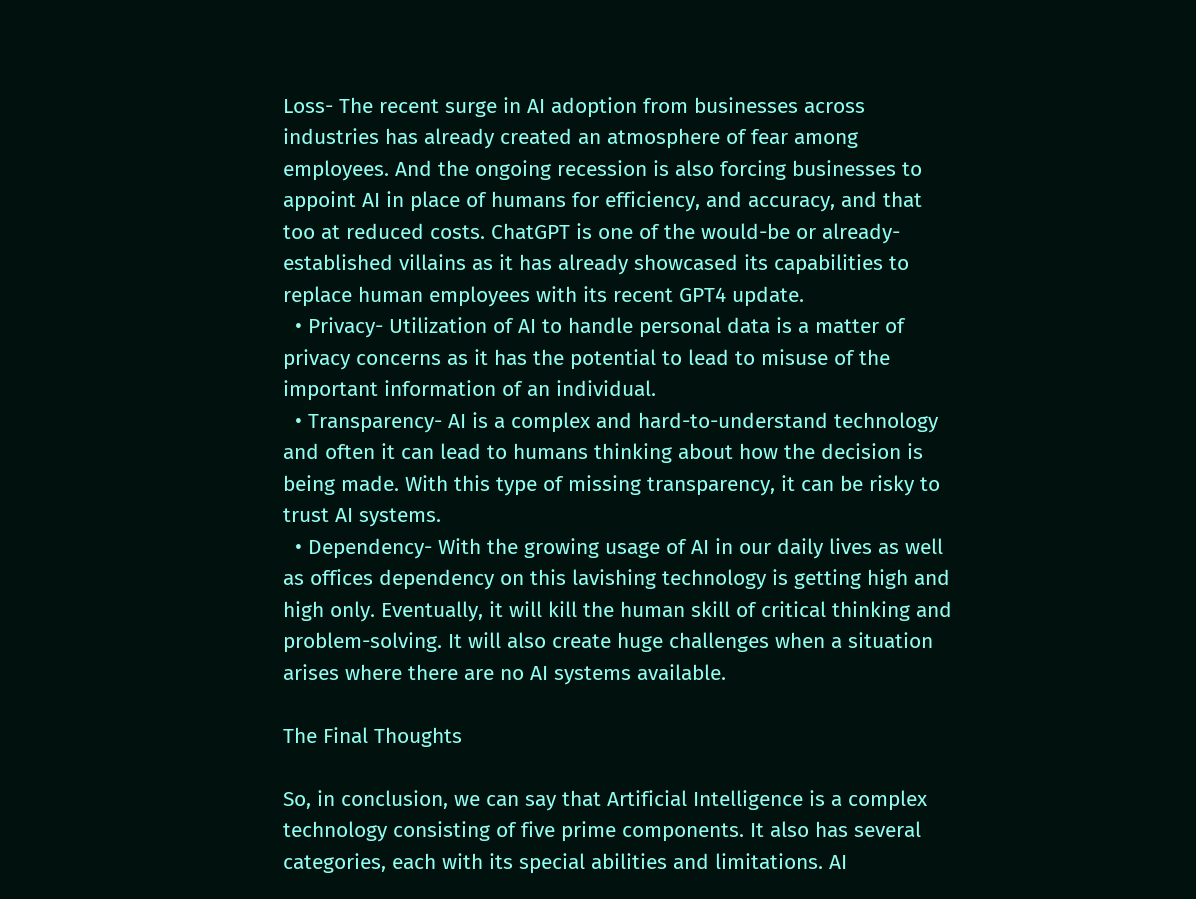Loss- The recent surge in AI adoption from businesses across industries has already created an atmosphere of fear among employees. And the ongoing recession is also forcing businesses to appoint AI in place of humans for efficiency, and accuracy, and that too at reduced costs. ChatGPT is one of the would-be or already-established villains as it has already showcased its capabilities to replace human employees with its recent GPT4 update.
  • Privacy- Utilization of AI to handle personal data is a matter of privacy concerns as it has the potential to lead to misuse of the important information of an individual.
  • Transparency- AI is a complex and hard-to-understand technology and often it can lead to humans thinking about how the decision is being made. With this type of missing transparency, it can be risky to trust AI systems.
  • Dependency- With the growing usage of AI in our daily lives as well as offices dependency on this lavishing technology is getting high and high only. Eventually, it will kill the human skill of critical thinking and problem-solving. It will also create huge challenges when a situation arises where there are no AI systems available.

The Final Thoughts

So, in conclusion, we can say that Artificial Intelligence is a complex technology consisting of five prime components. It also has several categories, each with its special abilities and limitations. AI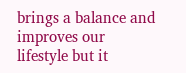brings a balance and improves our lifestyle but it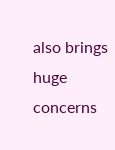also brings huge concerns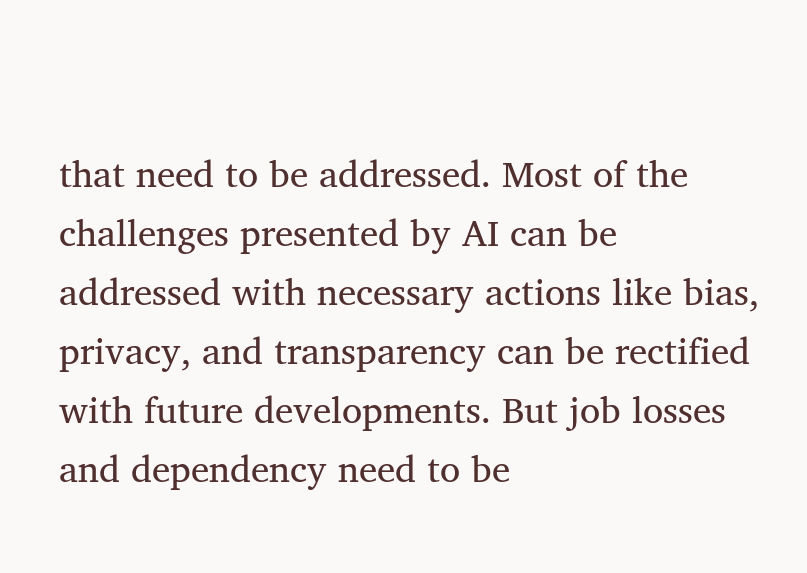that need to be addressed. Most of the challenges presented by AI can be addressed with necessary actions like bias, privacy, and transparency can be rectified with future developments. But job losses and dependency need to be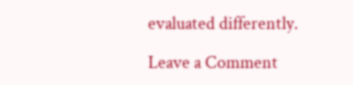evaluated differently.

Leave a Comment